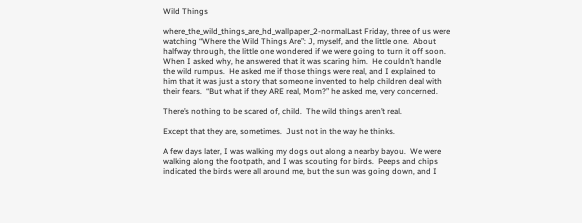Wild Things

where_the_wild_things_are_hd_wallpaper_2-normalLast Friday, three of us were watching “Where the Wild Things Are”: J, myself, and the little one.  About halfway through, the little one wondered if we were going to turn it off soon.  When I asked why, he answered that it was scaring him.  He couldn’t handle the wild rumpus.  He asked me if those things were real, and I explained to him that it was just a story that someone invented to help children deal with their fears.  “But what if they ARE real, Mom?” he asked me, very concerned.

There’s nothing to be scared of, child.  The wild things aren’t real.

Except that they are, sometimes.  Just not in the way he thinks.

A few days later, I was walking my dogs out along a nearby bayou.  We were walking along the footpath, and I was scouting for birds.  Peeps and chips indicated the birds were all around me, but the sun was going down, and I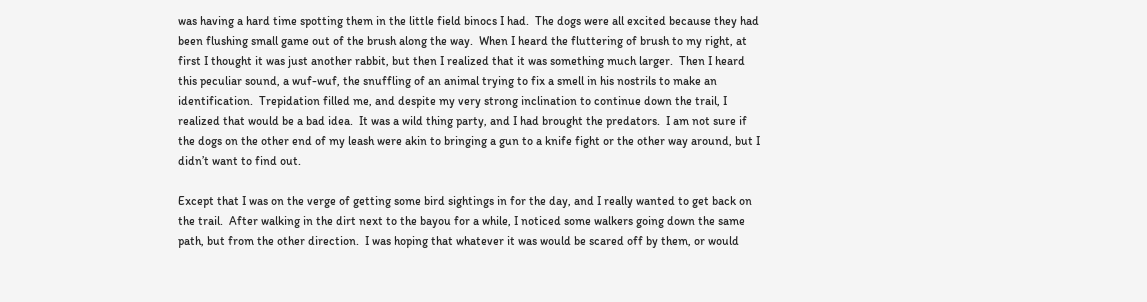was having a hard time spotting them in the little field binocs I had.  The dogs were all excited because they had been flushing small game out of the brush along the way.  When I heard the fluttering of brush to my right, at first I thought it was just another rabbit, but then I realized that it was something much larger.  Then I heard this peculiar sound, a wuf-wuf, the snuffling of an animal trying to fix a smell in his nostrils to make an identification.  Trepidation filled me, and despite my very strong inclination to continue down the trail, I realized that would be a bad idea.  It was a wild thing party, and I had brought the predators.  I am not sure if the dogs on the other end of my leash were akin to bringing a gun to a knife fight or the other way around, but I didn’t want to find out.

Except that I was on the verge of getting some bird sightings in for the day, and I really wanted to get back on the trail.  After walking in the dirt next to the bayou for a while, I noticed some walkers going down the same path, but from the other direction.  I was hoping that whatever it was would be scared off by them, or would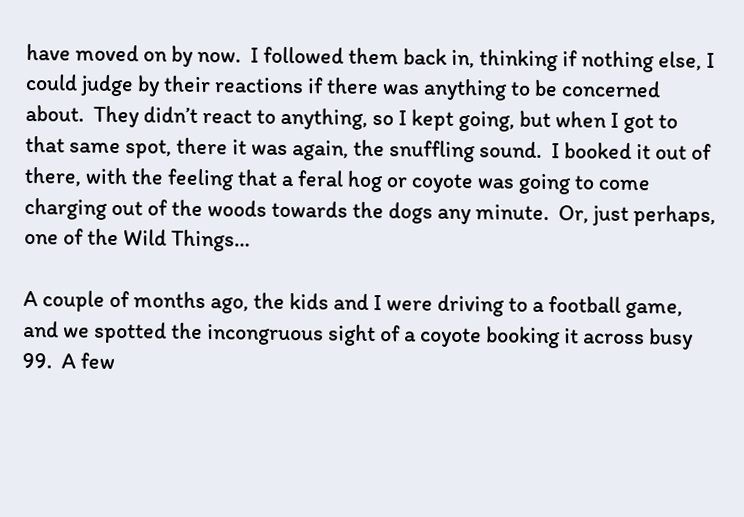have moved on by now.  I followed them back in, thinking if nothing else, I could judge by their reactions if there was anything to be concerned about.  They didn’t react to anything, so I kept going, but when I got to that same spot, there it was again, the snuffling sound.  I booked it out of there, with the feeling that a feral hog or coyote was going to come charging out of the woods towards the dogs any minute.  Or, just perhaps, one of the Wild Things…

A couple of months ago, the kids and I were driving to a football game, and we spotted the incongruous sight of a coyote booking it across busy 99.  A few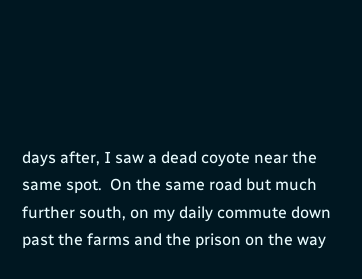days after, I saw a dead coyote near the same spot.  On the same road but much further south, on my daily commute down past the farms and the prison on the way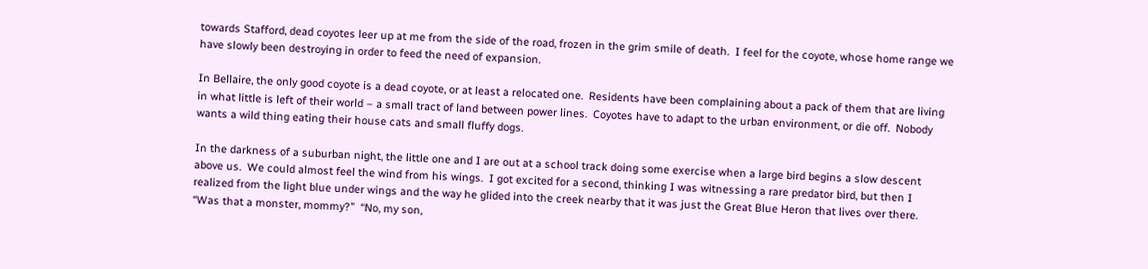towards Stafford, dead coyotes leer up at me from the side of the road, frozen in the grim smile of death.  I feel for the coyote, whose home range we have slowly been destroying in order to feed the need of expansion.

In Bellaire, the only good coyote is a dead coyote, or at least a relocated one.  Residents have been complaining about a pack of them that are living in what little is left of their world – a small tract of land between power lines.  Coyotes have to adapt to the urban environment, or die off.  Nobody wants a wild thing eating their house cats and small fluffy dogs.

In the darkness of a suburban night, the little one and I are out at a school track doing some exercise when a large bird begins a slow descent above us.  We could almost feel the wind from his wings.  I got excited for a second, thinking I was witnessing a rare predator bird, but then I realized from the light blue under wings and the way he glided into the creek nearby that it was just the Great Blue Heron that lives over there.  “Was that a monster, mommy?”  “No, my son,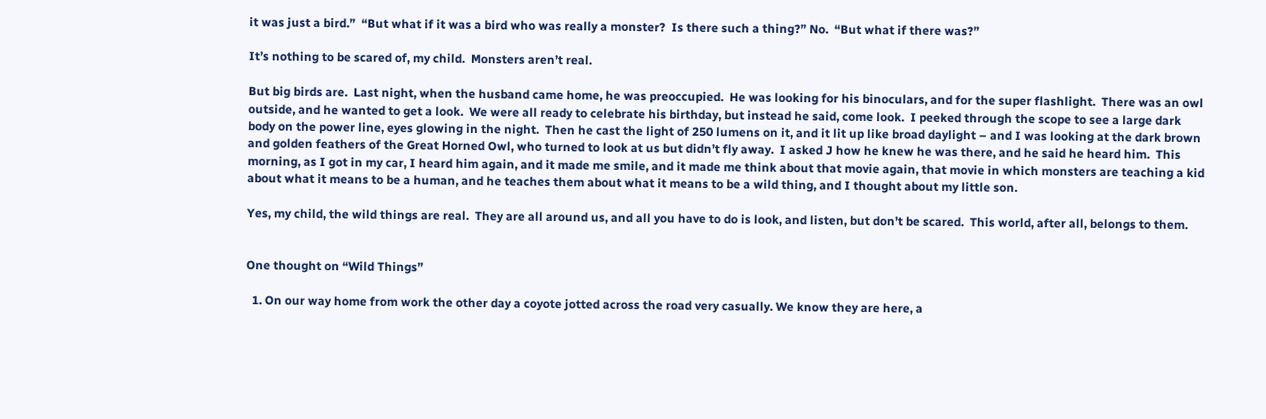it was just a bird.”  “But what if it was a bird who was really a monster?  Is there such a thing?” No.  “But what if there was?”

It’s nothing to be scared of, my child.  Monsters aren’t real.

But big birds are.  Last night, when the husband came home, he was preoccupied.  He was looking for his binoculars, and for the super flashlight.  There was an owl outside, and he wanted to get a look.  We were all ready to celebrate his birthday, but instead he said, come look.  I peeked through the scope to see a large dark body on the power line, eyes glowing in the night.  Then he cast the light of 250 lumens on it, and it lit up like broad daylight – and I was looking at the dark brown and golden feathers of the Great Horned Owl, who turned to look at us but didn’t fly away.  I asked J how he knew he was there, and he said he heard him.  This morning, as I got in my car, I heard him again, and it made me smile, and it made me think about that movie again, that movie in which monsters are teaching a kid about what it means to be a human, and he teaches them about what it means to be a wild thing, and I thought about my little son.

Yes, my child, the wild things are real.  They are all around us, and all you have to do is look, and listen, but don’t be scared.  This world, after all, belongs to them.


One thought on “Wild Things”

  1. On our way home from work the other day a coyote jotted across the road very casually. We know they are here, a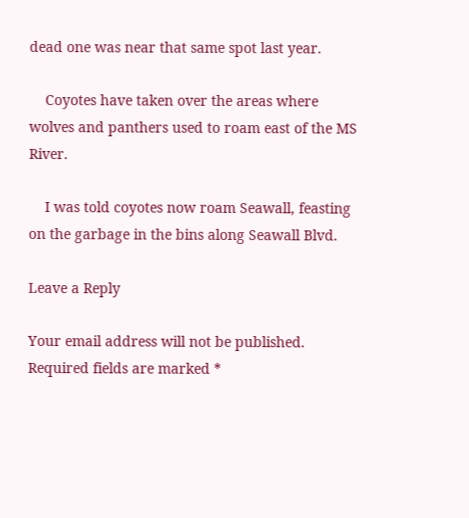dead one was near that same spot last year.

    Coyotes have taken over the areas where wolves and panthers used to roam east of the MS River.

    I was told coyotes now roam Seawall, feasting on the garbage in the bins along Seawall Blvd.

Leave a Reply

Your email address will not be published. Required fields are marked *